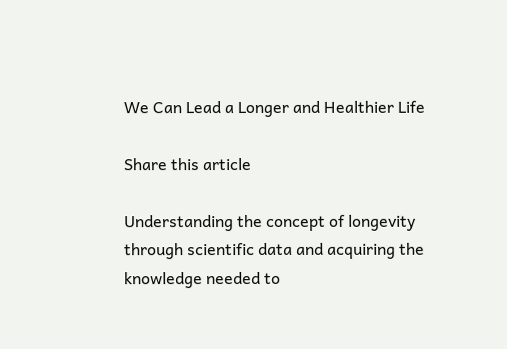We Can Lead a Longer and Healthier Life

Share this article

Understanding the concept of longevity through scientific data and acquiring the knowledge needed to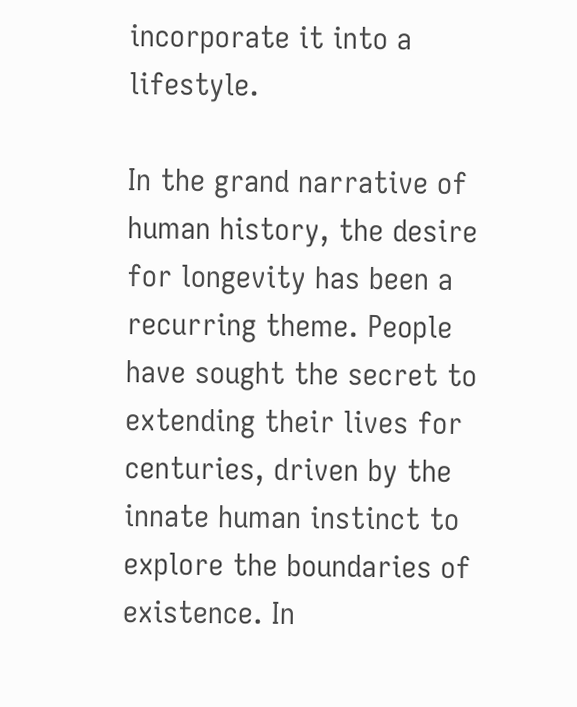incorporate it into a lifestyle.

In the grand narrative of human history, the desire for longevity has been a recurring theme. People have sought the secret to extending their lives for centuries, driven by the innate human instinct to explore the boundaries of existence. In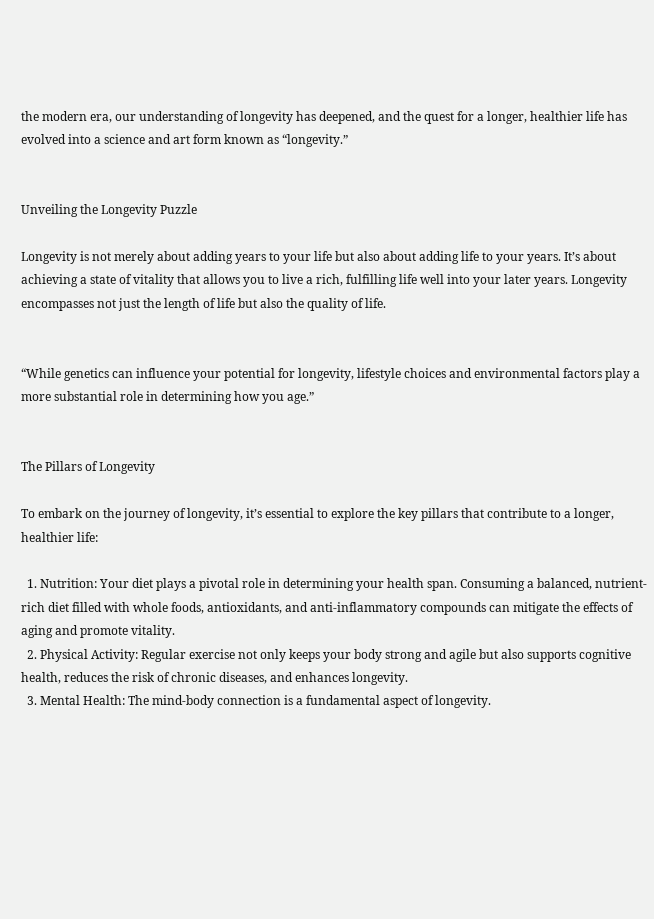the modern era, our understanding of longevity has deepened, and the quest for a longer, healthier life has evolved into a science and art form known as “longevity.”


Unveiling the Longevity Puzzle

Longevity is not merely about adding years to your life but also about adding life to your years. It’s about achieving a state of vitality that allows you to live a rich, fulfilling life well into your later years. Longevity encompasses not just the length of life but also the quality of life.


“While genetics can influence your potential for longevity, lifestyle choices and environmental factors play a more substantial role in determining how you age.”


The Pillars of Longevity

To embark on the journey of longevity, it’s essential to explore the key pillars that contribute to a longer, healthier life:

  1. Nutrition: Your diet plays a pivotal role in determining your health span. Consuming a balanced, nutrient-rich diet filled with whole foods, antioxidants, and anti-inflammatory compounds can mitigate the effects of aging and promote vitality.
  2. Physical Activity: Regular exercise not only keeps your body strong and agile but also supports cognitive health, reduces the risk of chronic diseases, and enhances longevity.
  3. Mental Health: The mind-body connection is a fundamental aspect of longevity.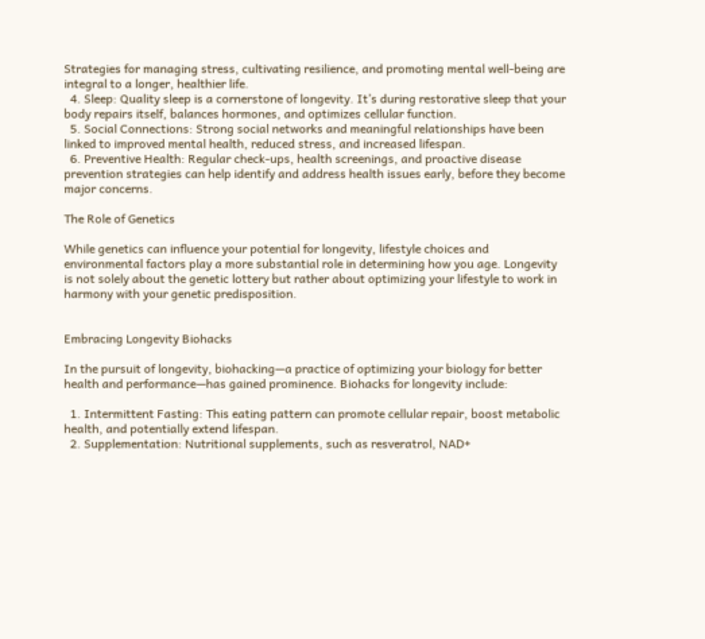Strategies for managing stress, cultivating resilience, and promoting mental well-being are integral to a longer, healthier life.
  4. Sleep: Quality sleep is a cornerstone of longevity. It’s during restorative sleep that your body repairs itself, balances hormones, and optimizes cellular function.
  5. Social Connections: Strong social networks and meaningful relationships have been linked to improved mental health, reduced stress, and increased lifespan.
  6. Preventive Health: Regular check-ups, health screenings, and proactive disease prevention strategies can help identify and address health issues early, before they become major concerns.

The Role of Genetics

While genetics can influence your potential for longevity, lifestyle choices and environmental factors play a more substantial role in determining how you age. Longevity is not solely about the genetic lottery but rather about optimizing your lifestyle to work in harmony with your genetic predisposition.


Embracing Longevity Biohacks

In the pursuit of longevity, biohacking—a practice of optimizing your biology for better health and performance—has gained prominence. Biohacks for longevity include:

  1. Intermittent Fasting: This eating pattern can promote cellular repair, boost metabolic health, and potentially extend lifespan.
  2. Supplementation: Nutritional supplements, such as resveratrol, NAD+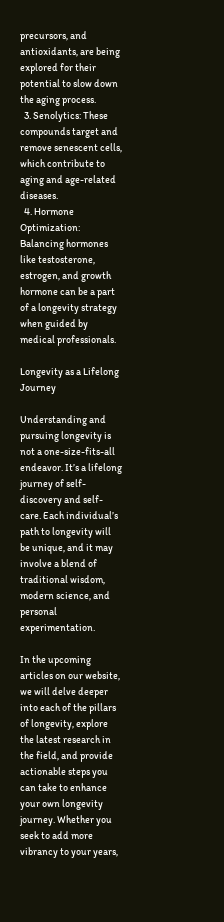precursors, and antioxidants, are being explored for their potential to slow down the aging process.
  3. Senolytics: These compounds target and remove senescent cells, which contribute to aging and age-related diseases.
  4. Hormone Optimization: Balancing hormones like testosterone, estrogen, and growth hormone can be a part of a longevity strategy when guided by medical professionals.

Longevity as a Lifelong Journey

Understanding and pursuing longevity is not a one-size-fits-all endeavor. It’s a lifelong journey of self-discovery and self-care. Each individual’s path to longevity will be unique, and it may involve a blend of traditional wisdom, modern science, and personal experimentation.

In the upcoming articles on our website, we will delve deeper into each of the pillars of longevity, explore the latest research in the field, and provide actionable steps you can take to enhance your own longevity journey. Whether you seek to add more vibrancy to your years,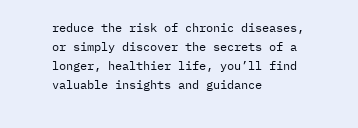reduce the risk of chronic diseases, or simply discover the secrets of a longer, healthier life, you’ll find valuable insights and guidance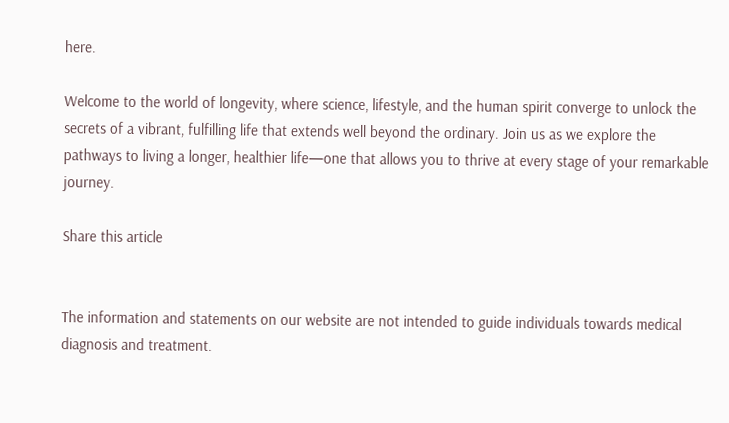here.

Welcome to the world of longevity, where science, lifestyle, and the human spirit converge to unlock the secrets of a vibrant, fulfilling life that extends well beyond the ordinary. Join us as we explore the pathways to living a longer, healthier life—one that allows you to thrive at every stage of your remarkable journey.

Share this article


The information and statements on our website are not intended to guide individuals towards medical diagnosis and treatment.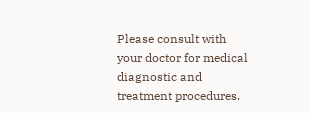Please consult with your doctor for medical diagnostic and treatment procedures.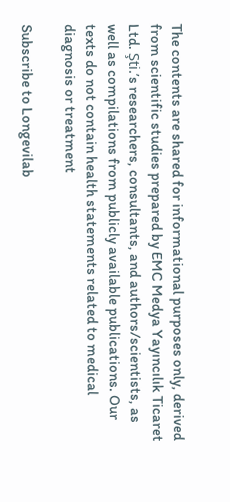The contents are shared for informational purposes only, derived from scientific studies prepared by EMC Medya Yayıncılık Ticaret Ltd. Şti.’s researchers, consultants, and authors/scientists, as well as compilations from publicly available publications. Our texts do not contain health statements related to medical diagnosis or treatment

Subscribe to Longevilab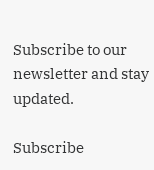Subscribe to our newsletter and stay updated.

Subscribe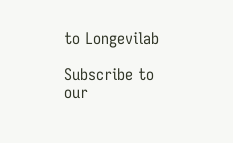to Longevilab

Subscribe to our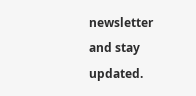newsletter and stay updated.